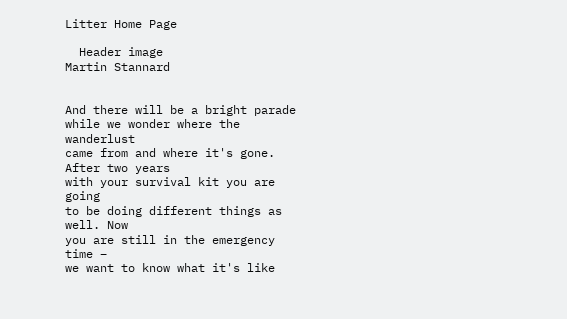Litter Home Page

  Header image
Martin Stannard


And there will be a bright parade
while we wonder where the wanderlust
came from and where it's gone. After two years
with your survival kit you are going
to be doing different things as well. Now
you are still in the emergency time –
we want to know what it's like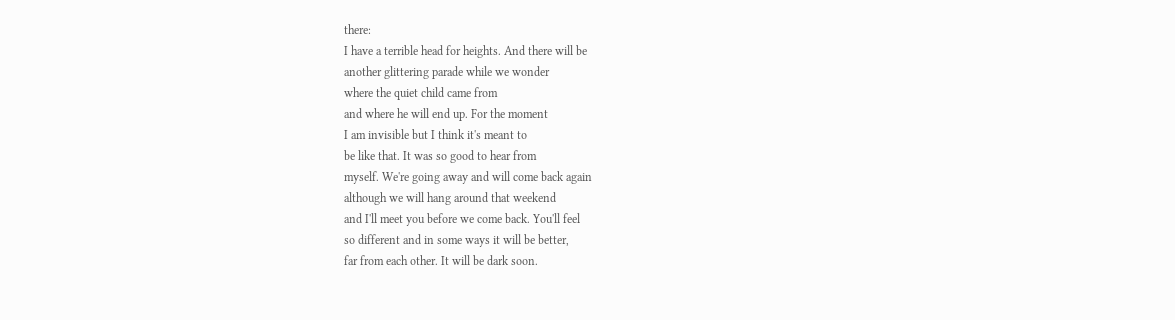there:
I have a terrible head for heights. And there will be
another glittering parade while we wonder
where the quiet child came from
and where he will end up. For the moment
I am invisible but I think it's meant to
be like that. It was so good to hear from
myself. We're going away and will come back again
although we will hang around that weekend
and I'll meet you before we come back. You'll feel
so different and in some ways it will be better,
far from each other. It will be dark soon.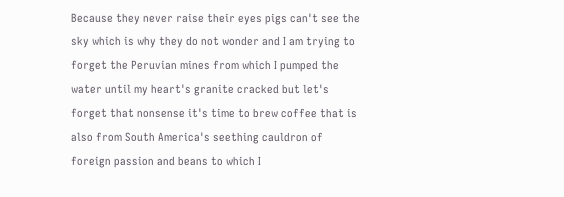Because they never raise their eyes pigs can't see the sky which is why they do not wonder and I am trying to forget the Peruvian mines from which I pumped the water until my heart's granite cracked but let's forget that nonsense it's time to brew coffee that is also from South America's seething cauldron of foreign passion and beans to which I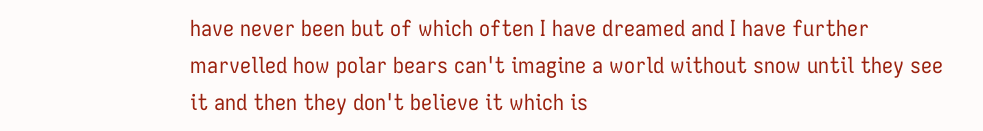have never been but of which often I have dreamed and I have further marvelled how polar bears can't imagine a world without snow until they see it and then they don't believe it which is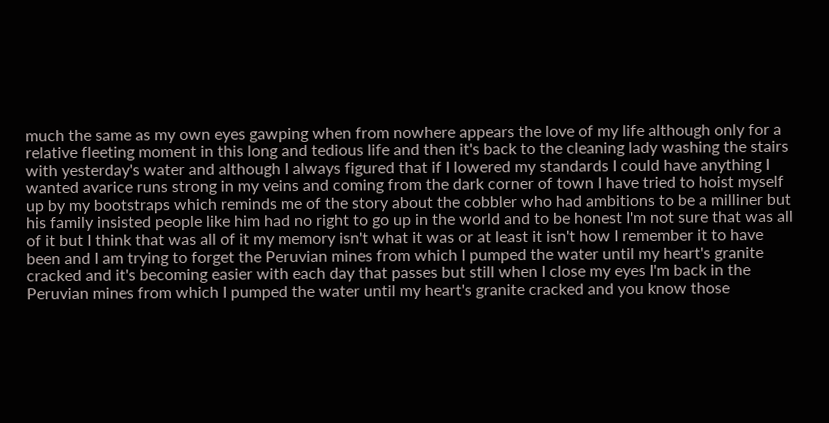much the same as my own eyes gawping when from nowhere appears the love of my life although only for a relative fleeting moment in this long and tedious life and then it's back to the cleaning lady washing the stairs with yesterday's water and although I always figured that if I lowered my standards I could have anything I wanted avarice runs strong in my veins and coming from the dark corner of town I have tried to hoist myself up by my bootstraps which reminds me of the story about the cobbler who had ambitions to be a milliner but his family insisted people like him had no right to go up in the world and to be honest I'm not sure that was all of it but I think that was all of it my memory isn't what it was or at least it isn't how I remember it to have been and I am trying to forget the Peruvian mines from which I pumped the water until my heart's granite cracked and it's becoming easier with each day that passes but still when I close my eyes I'm back in the Peruvian mines from which I pumped the water until my heart's granite cracked and you know those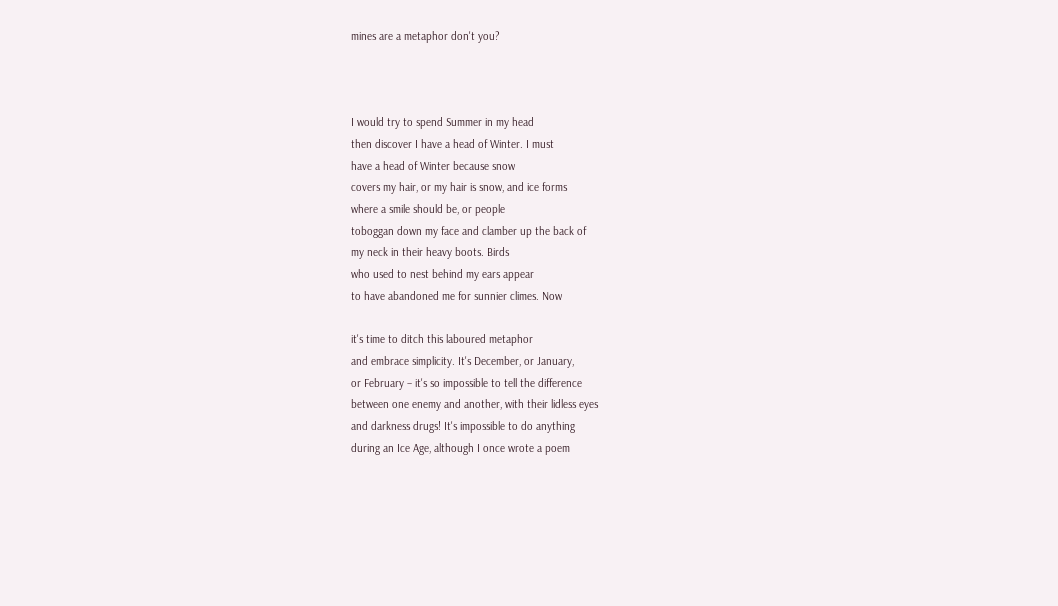mines are a metaphor don't you?



I would try to spend Summer in my head
then discover I have a head of Winter. I must
have a head of Winter because snow
covers my hair, or my hair is snow, and ice forms
where a smile should be, or people
toboggan down my face and clamber up the back of
my neck in their heavy boots. Birds
who used to nest behind my ears appear
to have abandoned me for sunnier climes. Now

it's time to ditch this laboured metaphor
and embrace simplicity. It's December, or January,
or February – it's so impossible to tell the difference
between one enemy and another, with their lidless eyes
and darkness drugs! It's impossible to do anything
during an Ice Age, although I once wrote a poem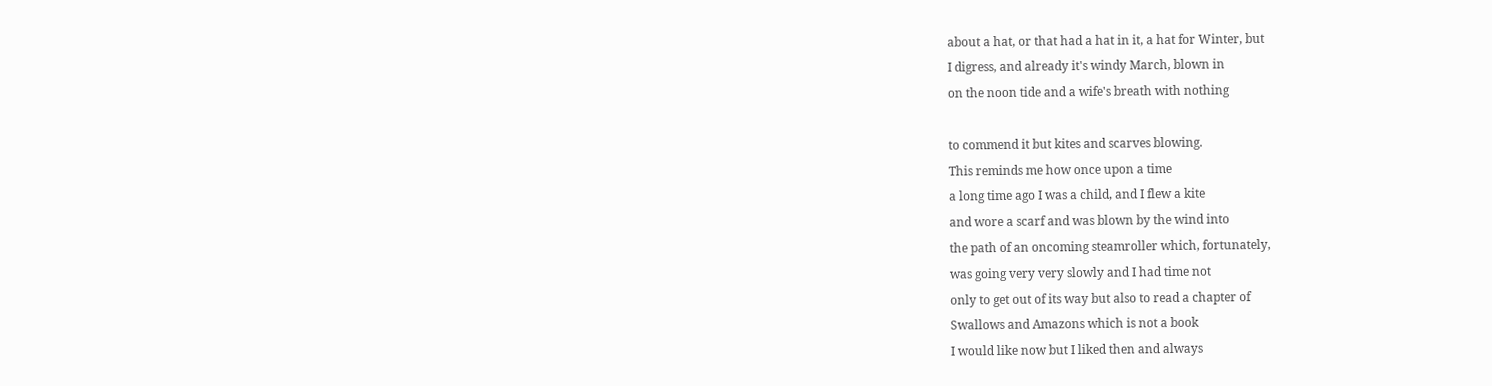about a hat, or that had a hat in it, a hat for Winter, but
I digress, and already it's windy March, blown in
on the noon tide and a wife's breath with nothing

to commend it but kites and scarves blowing.
This reminds me how once upon a time
a long time ago I was a child, and I flew a kite
and wore a scarf and was blown by the wind into
the path of an oncoming steamroller which, fortunately,
was going very very slowly and I had time not
only to get out of its way but also to read a chapter of
Swallows and Amazons which is not a book
I would like now but I liked then and always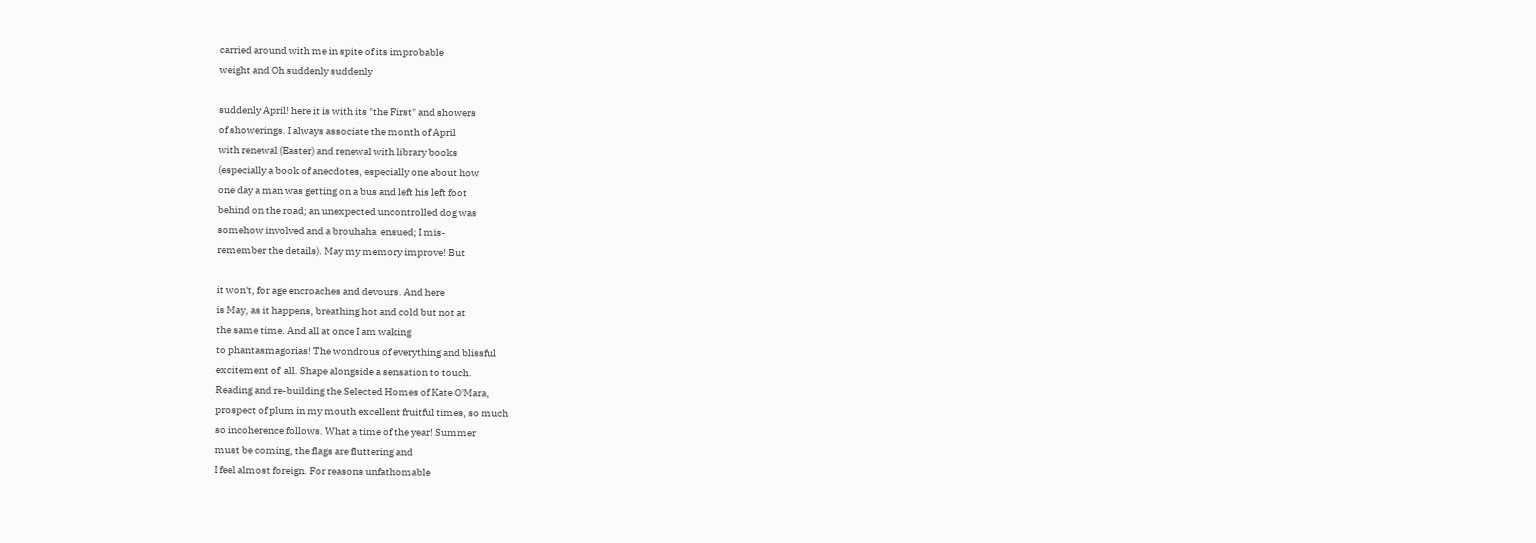carried around with me in spite of its improbable
weight and Oh suddenly suddenly

suddenly April! here it is with its "the First" and showers
of showerings. I always associate the month of April
with renewal (Easter) and renewal with library books
(especially a book of anecdotes, especially one about how
one day a man was getting on a bus and left his left foot
behind on the road; an unexpected uncontrolled dog was
somehow involved and a brouhaha  ensued; I mis-
remember the details). May my memory improve! But

it won't, for age encroaches and devours. And here
is May, as it happens, breathing hot and cold but not at
the same time. And all at once I am waking
to phantasmagorias! The wondrous of everything and blissful
excitement of  all. Shape alongside a sensation to touch.
Reading and re-building the Selected Homes of Kate O'Mara,
prospect of plum in my mouth excellent fruitful times, so much
so incoherence follows. What a time of the year! Summer
must be coming, the flags are fluttering and
I feel almost foreign. For reasons unfathomable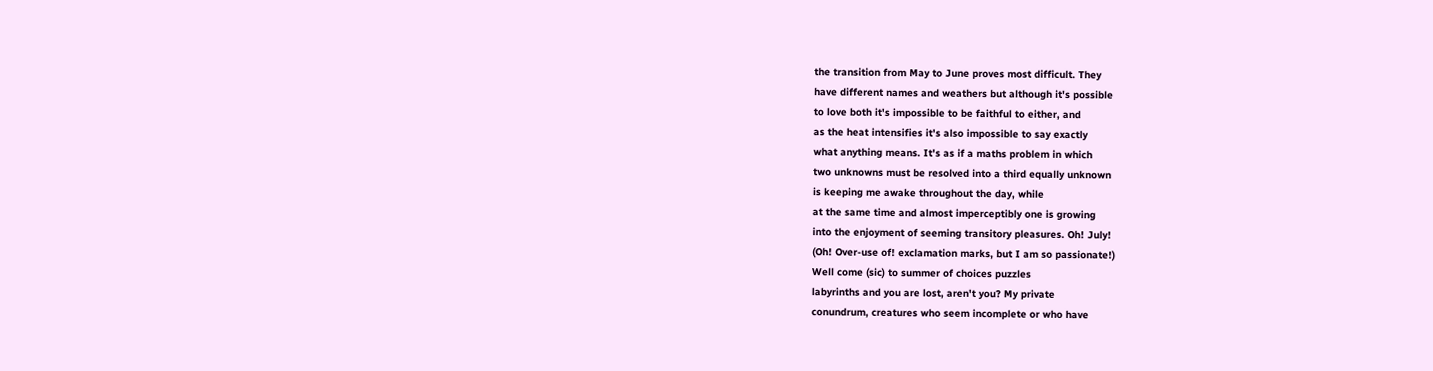the transition from May to June proves most difficult. They
have different names and weathers but although it's possible
to love both it's impossible to be faithful to either, and
as the heat intensifies it's also impossible to say exactly
what anything means. It's as if a maths problem in which
two unknowns must be resolved into a third equally unknown
is keeping me awake throughout the day, while
at the same time and almost imperceptibly one is growing
into the enjoyment of seeming transitory pleasures. Oh! July!
(Oh! Over-use of! exclamation marks, but I am so passionate!)
Well come (sic) to summer of choices puzzles
labyrinths and you are lost, aren't you? My private
conundrum, creatures who seem incomplete or who have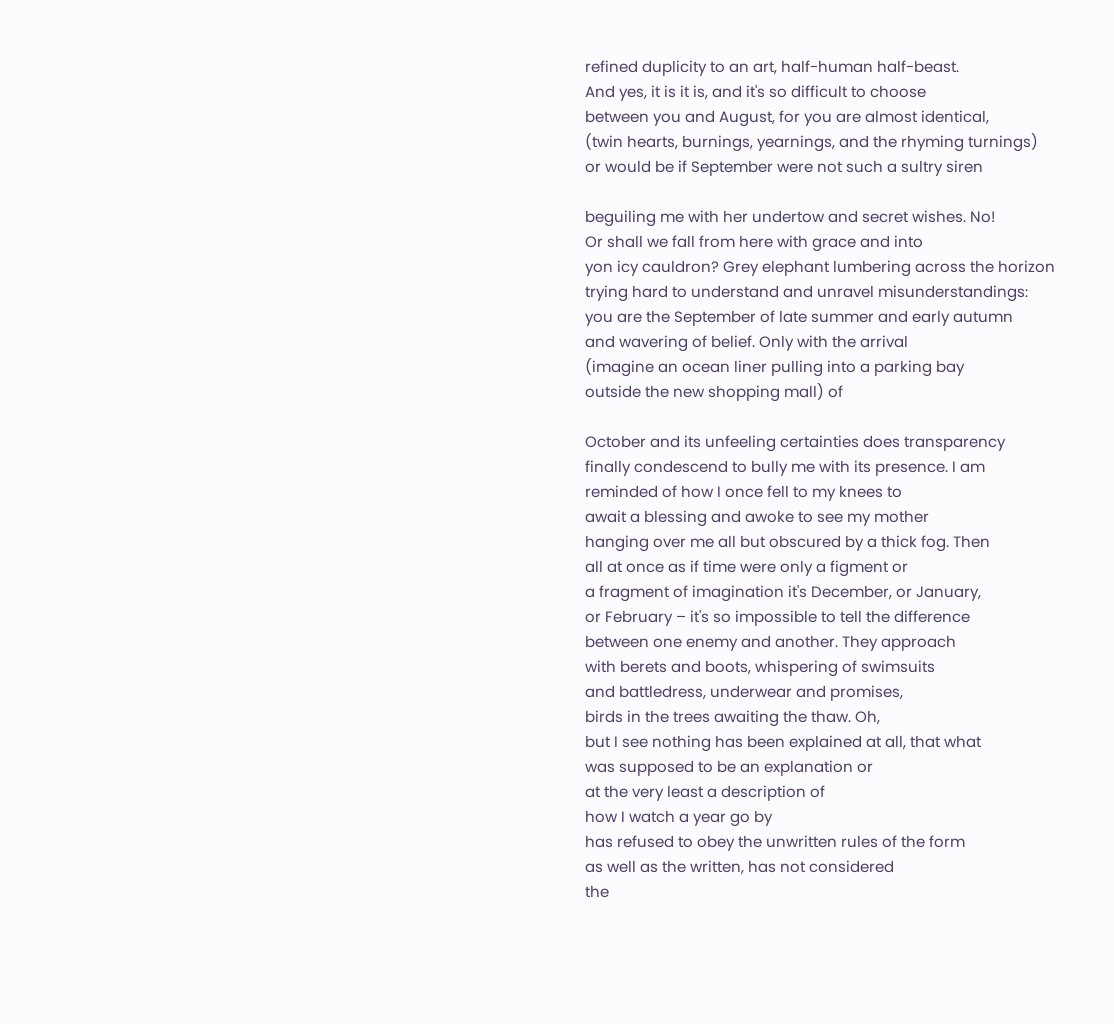refined duplicity to an art, half-human half-beast.
And yes, it is it is, and it's so difficult to choose
between you and August, for you are almost identical,
(twin hearts, burnings, yearnings, and the rhyming turnings)
or would be if September were not such a sultry siren

beguiling me with her undertow and secret wishes. No!
Or shall we fall from here with grace and into
yon icy cauldron? Grey elephant lumbering across the horizon
trying hard to understand and unravel misunderstandings:
you are the September of late summer and early autumn
and wavering of belief. Only with the arrival
(imagine an ocean liner pulling into a parking bay
outside the new shopping mall) of

October and its unfeeling certainties does transparency
finally condescend to bully me with its presence. I am
reminded of how I once fell to my knees to
await a blessing and awoke to see my mother
hanging over me all but obscured by a thick fog. Then
all at once as if time were only a figment or
a fragment of imagination it's December, or January,
or February – it's so impossible to tell the difference
between one enemy and another. They approach
with berets and boots, whispering of swimsuits
and battledress, underwear and promises,
birds in the trees awaiting the thaw. Oh,
but I see nothing has been explained at all, that what
was supposed to be an explanation or
at the very least a description of
how I watch a year go by
has refused to obey the unwritten rules of the form
as well as the written, has not considered
the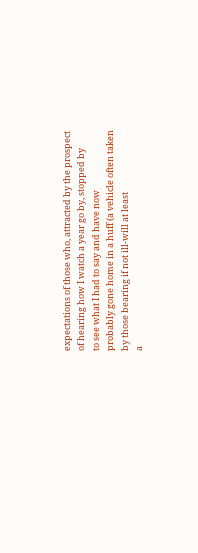expectations of those who, attracted by the prospect
of hearing how I watch a year go by, stopped by
to see what I had to say and have now
probably gone home in a huff (a vehicle often taken
by those bearing if not ill-will at least
a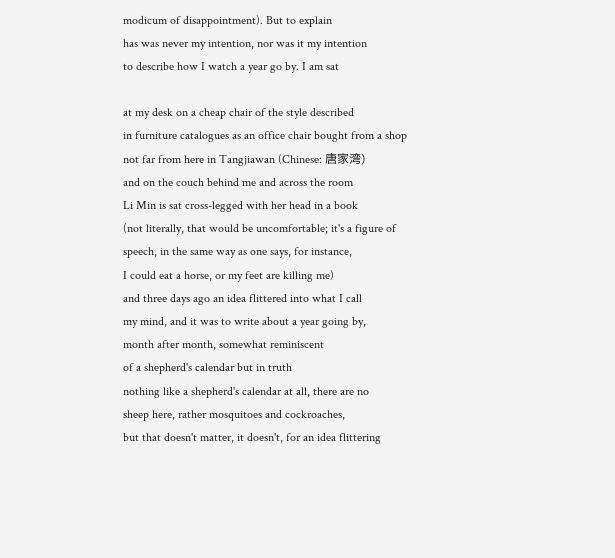modicum of disappointment). But to explain
has was never my intention, nor was it my intention
to describe how I watch a year go by. I am sat

at my desk on a cheap chair of the style described
in furniture catalogues as an office chair bought from a shop
not far from here in Tangjiawan (Chinese: 唐家湾)
and on the couch behind me and across the room
Li Min is sat cross-legged with her head in a book
(not literally, that would be uncomfortable; it's a figure of
speech, in the same way as one says, for instance,
I could eat a horse, or my feet are killing me)
and three days ago an idea flittered into what I call
my mind, and it was to write about a year going by,
month after month, somewhat reminiscent
of a shepherd's calendar but in truth
nothing like a shepherd's calendar at all, there are no
sheep here, rather mosquitoes and cockroaches,
but that doesn't matter, it doesn't, for an idea flittering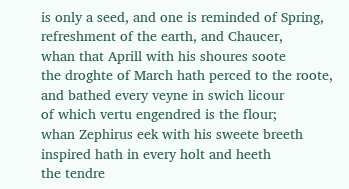is only a seed, and one is reminded of Spring,
refreshment of the earth, and Chaucer,
whan that Aprill with his shoures soote
the droghte of March hath perced to the roote,
and bathed every veyne in swich licour
of which vertu engendred is the flour;
whan Zephirus eek with his sweete breeth
inspired hath in every holt and heeth
the tendre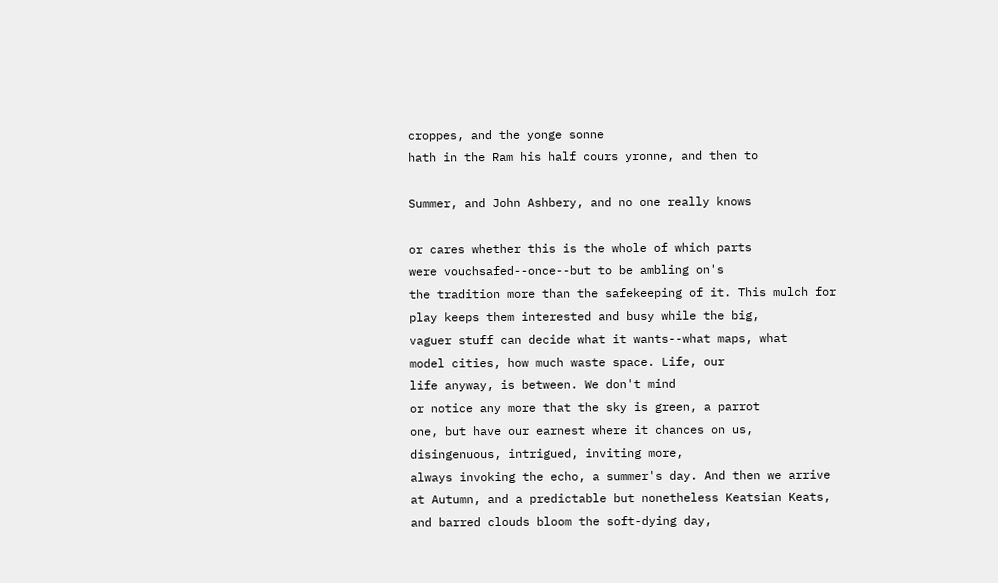croppes, and the yonge sonne
hath in the Ram his half cours yronne, and then to

Summer, and John Ashbery, and no one really knows

or cares whether this is the whole of which parts
were vouchsafed--once--but to be ambling on's
the tradition more than the safekeeping of it. This mulch for
play keeps them interested and busy while the big,
vaguer stuff can decide what it wants--what maps, what
model cities, how much waste space. Life, our
life anyway, is between. We don't mind
or notice any more that the sky is green, a parrot
one, but have our earnest where it chances on us,
disingenuous, intrigued, inviting more,
always invoking the echo, a summer's day. And then we arrive
at Autumn, and a predictable but nonetheless Keatsian Keats,
and barred clouds bloom the soft-dying day,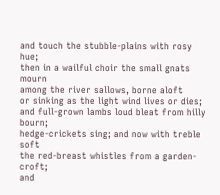and touch the stubble-plains with rosy hue;
then in a wailful choir the small gnats mourn
among the river sallows, borne aloft
or sinking as the light wind lives or dies;
and full-grown lambs loud bleat from hilly bourn;
hedge-crickets sing; and now with treble soft
the red-breast whistles from a garden-croft;
and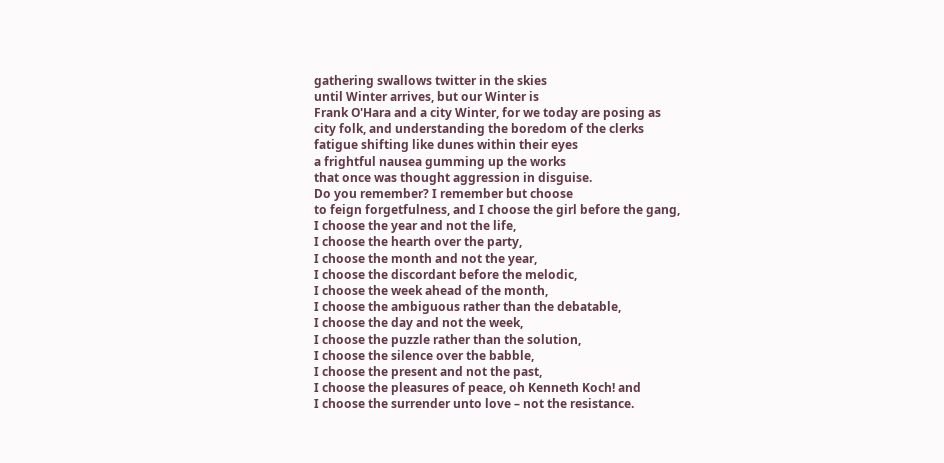gathering swallows twitter in the skies
until Winter arrives, but our Winter is
Frank O'Hara and a city Winter, for we today are posing as
city folk, and understanding the boredom of the clerks
fatigue shifting like dunes within their eyes
a frightful nausea gumming up the works
that once was thought aggression in disguise.
Do you remember? I remember but choose
to feign forgetfulness, and I choose the girl before the gang,
I choose the year and not the life,
I choose the hearth over the party,
I choose the month and not the year,
I choose the discordant before the melodic,
I choose the week ahead of the month,
I choose the ambiguous rather than the debatable,
I choose the day and not the week,
I choose the puzzle rather than the solution,
I choose the silence over the babble,
I choose the present and not the past,
I choose the pleasures of peace, oh Kenneth Koch! and
I choose the surrender unto love – not the resistance.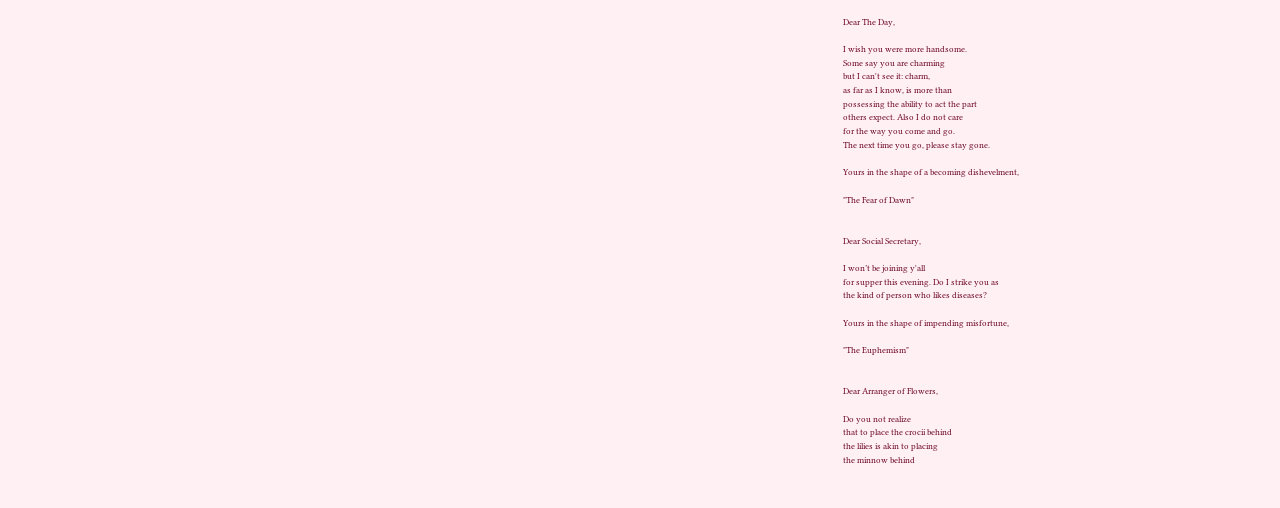Dear The Day,

I wish you were more handsome.
Some say you are charming
but I can't see it: charm,
as far as I know, is more than
possessing the ability to act the part
others expect. Also I do not care
for the way you come and go.
The next time you go, please stay gone.

Yours in the shape of a becoming dishevelment,

"The Fear of Dawn"


Dear Social Secretary,

I won’t be joining y'all
for supper this evening. Do I strike you as
the kind of person who likes diseases?

Yours in the shape of impending misfortune,

"The Euphemism"


Dear Arranger of Flowers,

Do you not realize
that to place the crocii behind
the lilies is akin to placing
the minnow behind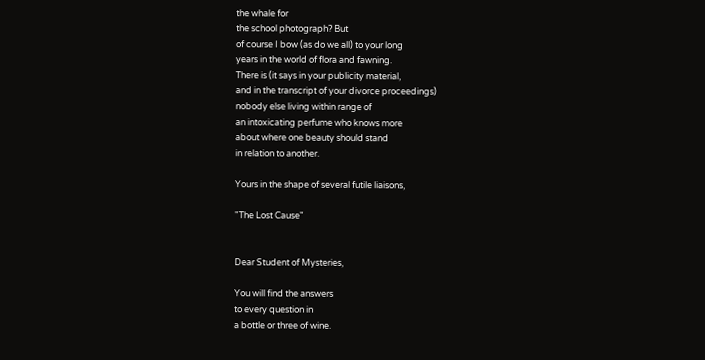the whale for
the school photograph? But
of course I bow (as do we all) to your long
years in the world of flora and fawning.
There is (it says in your publicity material,
and in the transcript of your divorce proceedings)
nobody else living within range of
an intoxicating perfume who knows more
about where one beauty should stand
in relation to another.

Yours in the shape of several futile liaisons,

"The Lost Cause"


Dear Student of Mysteries,

You will find the answers
to every question in
a bottle or three of wine.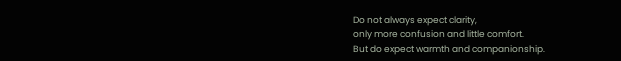Do not always expect clarity,
only more confusion and little comfort.
But do expect warmth and companionship.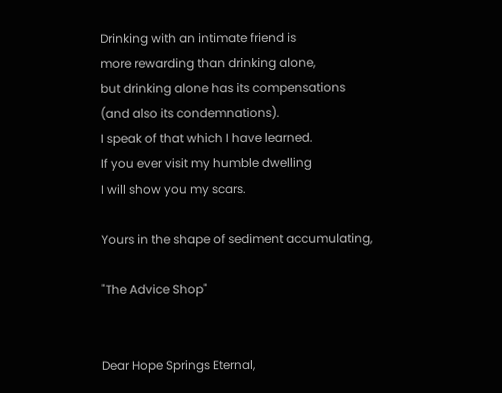Drinking with an intimate friend is
more rewarding than drinking alone,
but drinking alone has its compensations
(and also its condemnations).
I speak of that which I have learned.
If you ever visit my humble dwelling
I will show you my scars.

Yours in the shape of sediment accumulating,

"The Advice Shop"


Dear Hope Springs Eternal,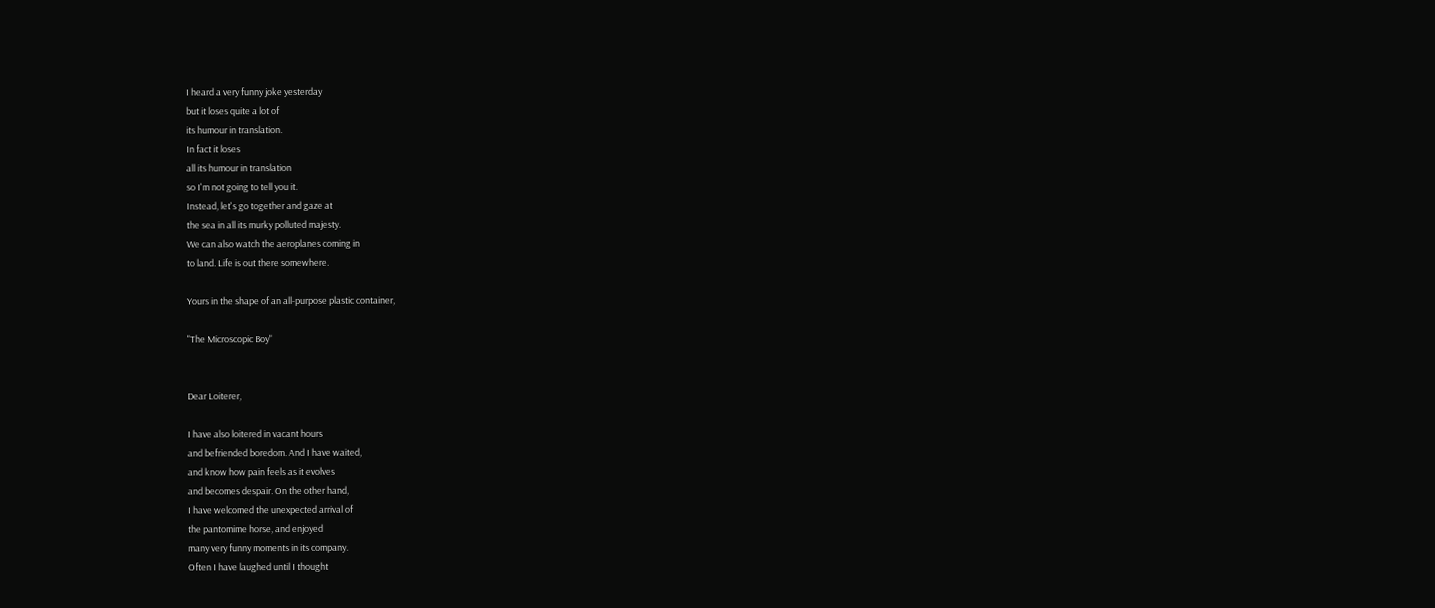I heard a very funny joke yesterday
but it loses quite a lot of
its humour in translation.
In fact it loses
all its humour in translation
so I'm not going to tell you it.
Instead, let's go together and gaze at
the sea in all its murky polluted majesty.
We can also watch the aeroplanes coming in
to land. Life is out there somewhere.

Yours in the shape of an all-purpose plastic container,

"The Microscopic Boy"


Dear Loiterer,

I have also loitered in vacant hours
and befriended boredom. And I have waited,
and know how pain feels as it evolves
and becomes despair. On the other hand,
I have welcomed the unexpected arrival of
the pantomime horse, and enjoyed
many very funny moments in its company.
Often I have laughed until I thought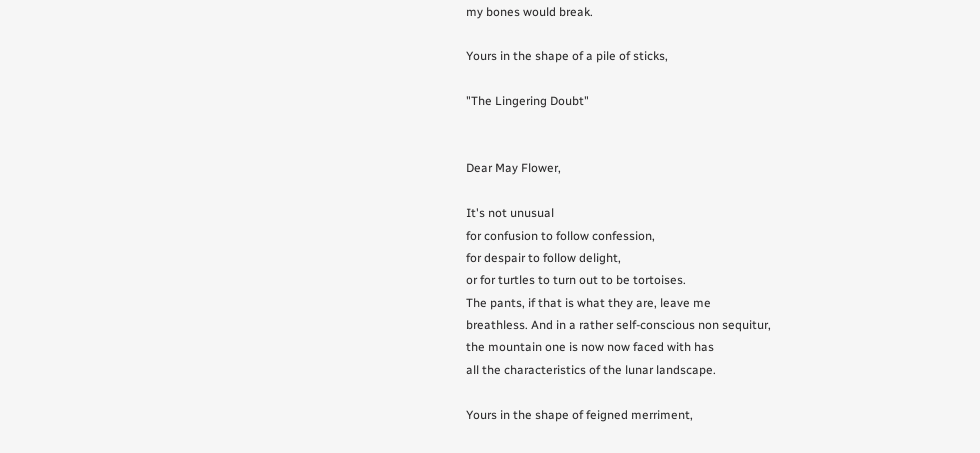my bones would break.

Yours in the shape of a pile of sticks,

"The Lingering Doubt"


Dear May Flower,

It's not unusual
for confusion to follow confession,
for despair to follow delight,
or for turtles to turn out to be tortoises.
The pants, if that is what they are, leave me
breathless. And in a rather self-conscious non sequitur,
the mountain one is now now faced with has
all the characteristics of the lunar landscape.

Yours in the shape of feigned merriment,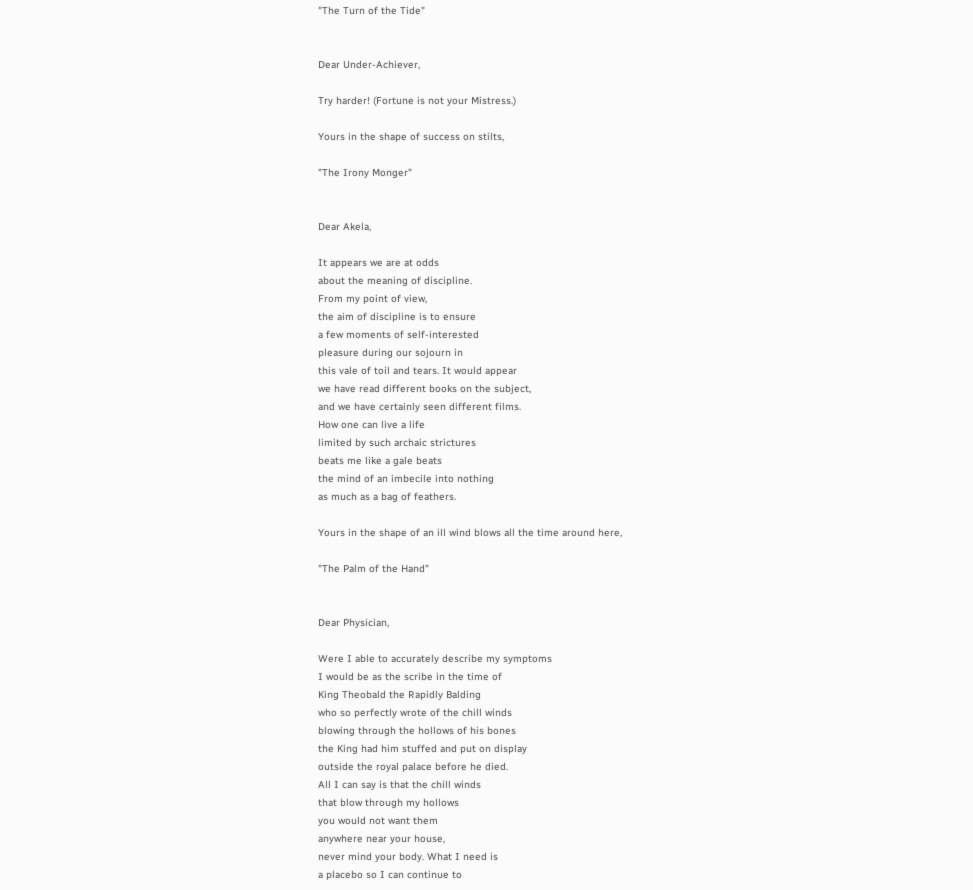"The Turn of the Tide"


Dear Under-Achiever,

Try harder! (Fortune is not your Mistress.)

Yours in the shape of success on stilts,

"The Irony Monger"


Dear Akela,

It appears we are at odds
about the meaning of discipline.
From my point of view,
the aim of discipline is to ensure
a few moments of self-interested
pleasure during our sojourn in
this vale of toil and tears. It would appear
we have read different books on the subject,
and we have certainly seen different films.
How one can live a life
limited by such archaic strictures
beats me like a gale beats
the mind of an imbecile into nothing
as much as a bag of feathers.

Yours in the shape of an ill wind blows all the time around here,

"The Palm of the Hand"


Dear Physician,

Were I able to accurately describe my symptoms
I would be as the scribe in the time of
King Theobald the Rapidly Balding
who so perfectly wrote of the chill winds
blowing through the hollows of his bones
the King had him stuffed and put on display
outside the royal palace before he died.
All I can say is that the chill winds
that blow through my hollows
you would not want them
anywhere near your house,
never mind your body. What I need is
a placebo so I can continue to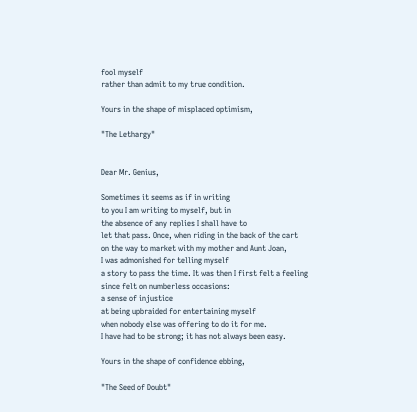fool myself
rather than admit to my true condition.

Yours in the shape of misplaced optimism,

"The Lethargy"


Dear Mr. Genius,

Sometimes it seems as if in writing
to you I am writing to myself, but in
the absence of any replies I shall have to
let that pass. Once, when riding in the back of the cart
on the way to market with my mother and Aunt Joan,
I was admonished for telling myself
a story to pass the time. It was then I first felt a feeling
since felt on numberless occasions:
a sense of injustice
at being upbraided for entertaining myself
when nobody else was offering to do it for me.
I have had to be strong; it has not always been easy.

Yours in the shape of confidence ebbing,

"The Seed of Doubt"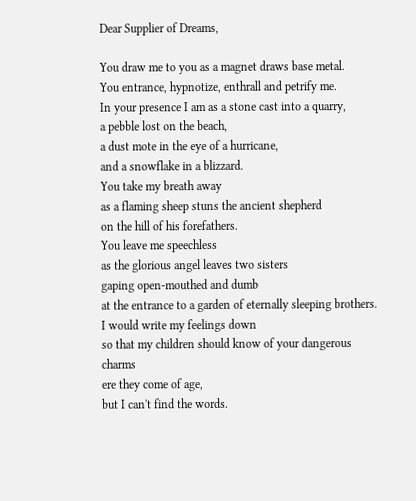Dear Supplier of Dreams,

You draw me to you as a magnet draws base metal.
You entrance, hypnotize, enthrall and petrify me.
In your presence I am as a stone cast into a quarry,
a pebble lost on the beach,
a dust mote in the eye of a hurricane,
and a snowflake in a blizzard.
You take my breath away
as a flaming sheep stuns the ancient shepherd
on the hill of his forefathers.
You leave me speechless
as the glorious angel leaves two sisters
gaping open-mouthed and dumb
at the entrance to a garden of eternally sleeping brothers.
I would write my feelings down
so that my children should know of your dangerous charms
ere they come of age,
but I can't find the words.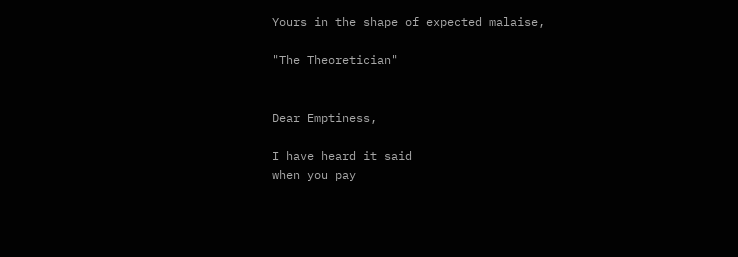Yours in the shape of expected malaise,

"The Theoretician"


Dear Emptiness,

I have heard it said
when you pay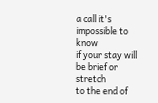a call it's impossible to know
if your stay will be brief or stretch
to the end of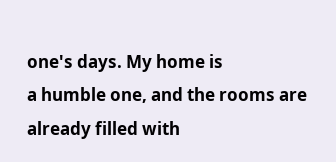one's days. My home is
a humble one, and the rooms are already filled with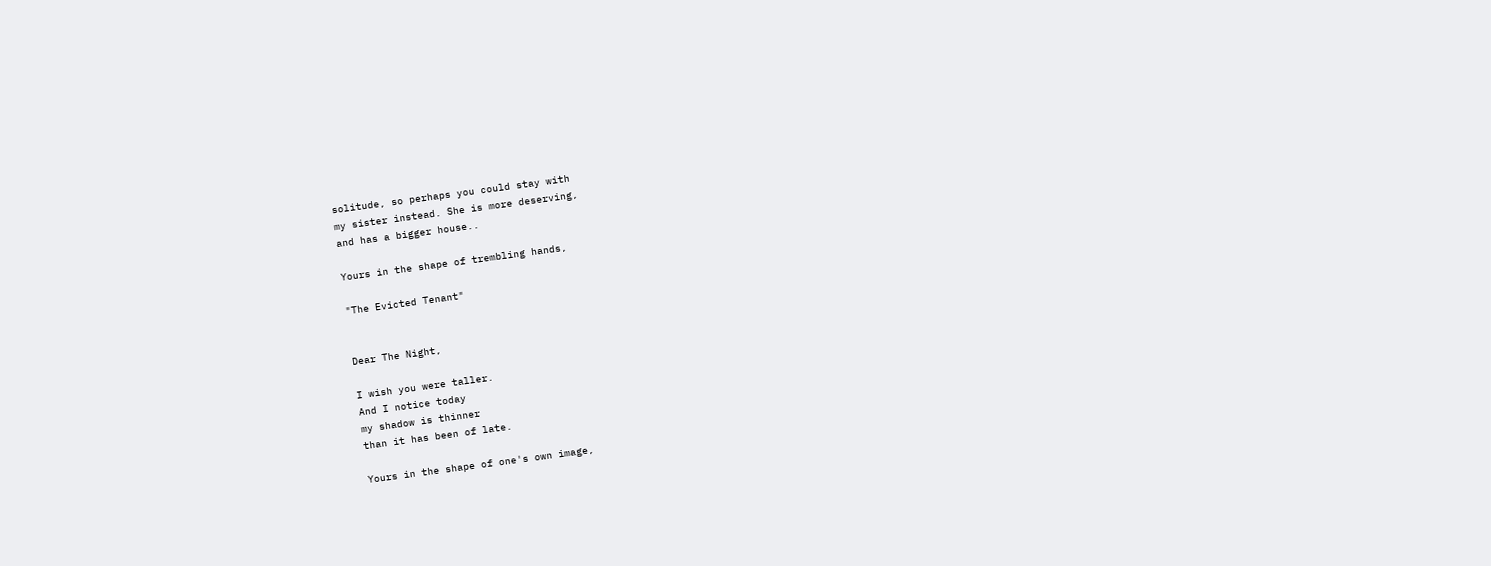solitude, so perhaps you could stay with
my sister instead. She is more deserving,
and has a bigger house..

Yours in the shape of trembling hands,

"The Evicted Tenant"


Dear The Night,

I wish you were taller.
And I notice today
my shadow is thinner
than it has been of late.

Yours in the shape of one's own image,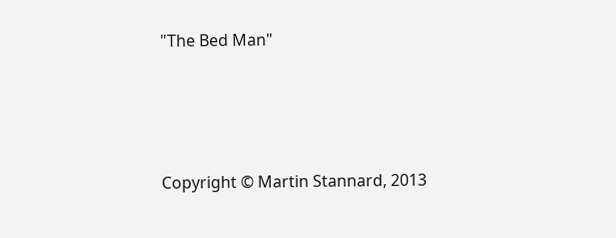"The Bed Man"




Copyright © Martin Stannard, 2013